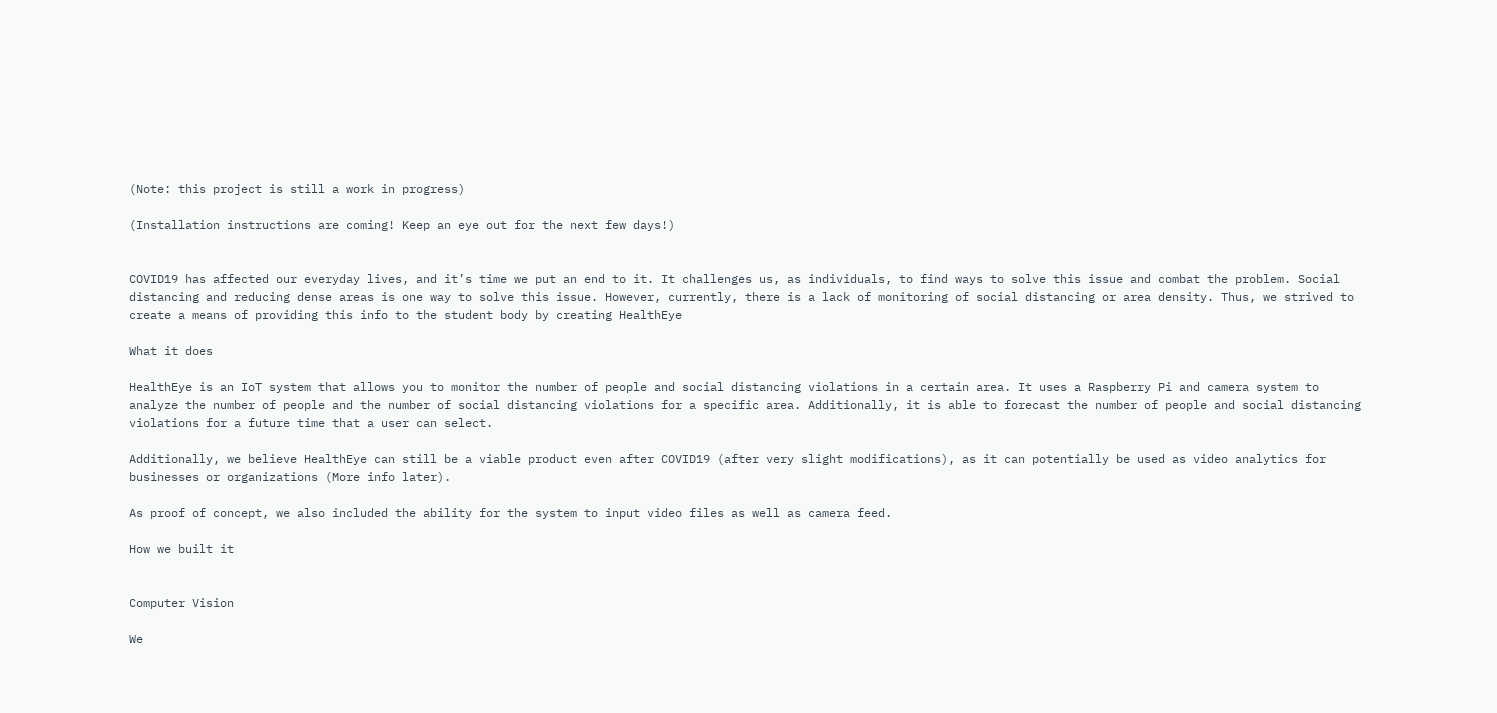(Note: this project is still a work in progress)

(Installation instructions are coming! Keep an eye out for the next few days!)


COVID19 has affected our everyday lives, and it’s time we put an end to it. It challenges us, as individuals, to find ways to solve this issue and combat the problem. Social distancing and reducing dense areas is one way to solve this issue. However, currently, there is a lack of monitoring of social distancing or area density. Thus, we strived to create a means of providing this info to the student body by creating HealthEye

What it does

HealthEye is an IoT system that allows you to monitor the number of people and social distancing violations in a certain area. It uses a Raspberry Pi and camera system to analyze the number of people and the number of social distancing violations for a specific area. Additionally, it is able to forecast the number of people and social distancing violations for a future time that a user can select.

Additionally, we believe HealthEye can still be a viable product even after COVID19 (after very slight modifications), as it can potentially be used as video analytics for businesses or organizations (More info later).

As proof of concept, we also included the ability for the system to input video files as well as camera feed.

How we built it


Computer Vision

We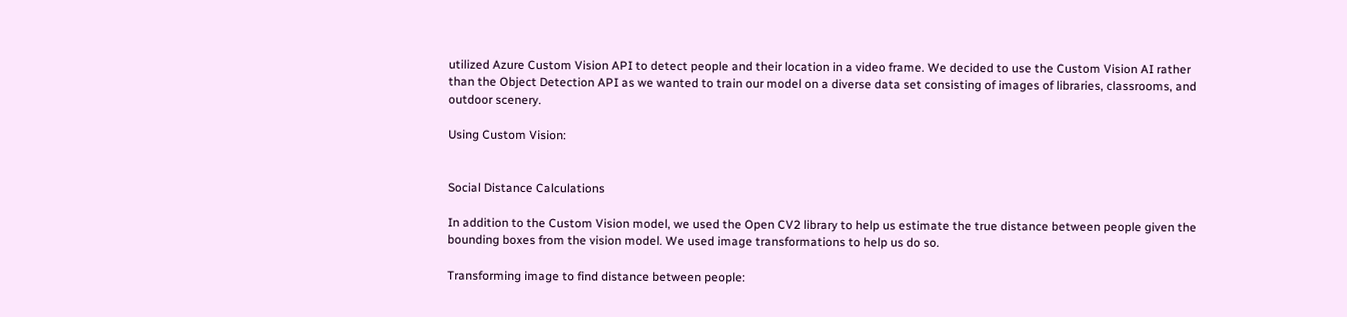utilized Azure Custom Vision API to detect people and their location in a video frame. We decided to use the Custom Vision AI rather than the Object Detection API as we wanted to train our model on a diverse data set consisting of images of libraries, classrooms, and outdoor scenery.

Using Custom Vision:


Social Distance Calculations

In addition to the Custom Vision model, we used the Open CV2 library to help us estimate the true distance between people given the bounding boxes from the vision model. We used image transformations to help us do so.

Transforming image to find distance between people: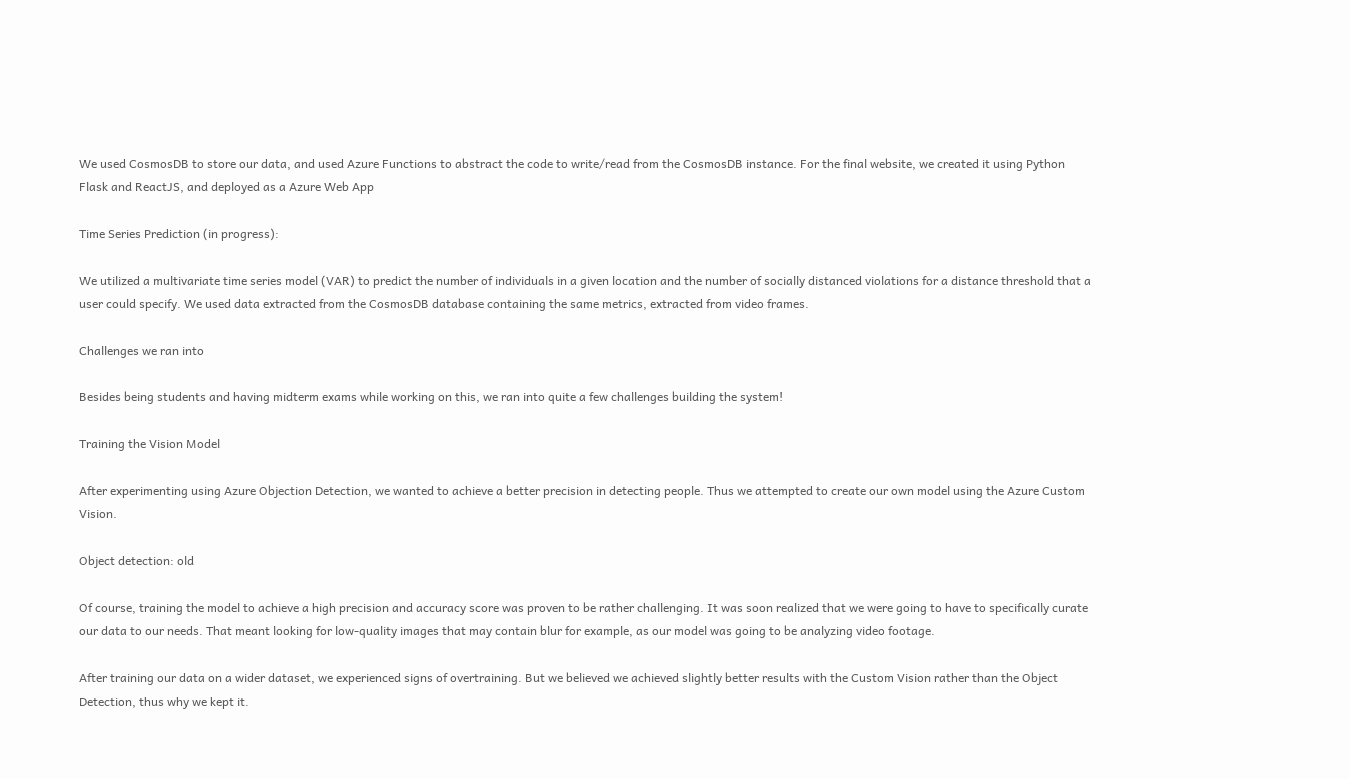We used CosmosDB to store our data, and used Azure Functions to abstract the code to write/read from the CosmosDB instance. For the final website, we created it using Python Flask and ReactJS, and deployed as a Azure Web App

Time Series Prediction (in progress):

We utilized a multivariate time series model (VAR) to predict the number of individuals in a given location and the number of socially distanced violations for a distance threshold that a user could specify. We used data extracted from the CosmosDB database containing the same metrics, extracted from video frames.

Challenges we ran into

Besides being students and having midterm exams while working on this, we ran into quite a few challenges building the system!

Training the Vision Model

After experimenting using Azure Objection Detection, we wanted to achieve a better precision in detecting people. Thus we attempted to create our own model using the Azure Custom Vision.

Object detection: old

Of course, training the model to achieve a high precision and accuracy score was proven to be rather challenging. It was soon realized that we were going to have to specifically curate our data to our needs. That meant looking for low-quality images that may contain blur for example, as our model was going to be analyzing video footage.

After training our data on a wider dataset, we experienced signs of overtraining. But we believed we achieved slightly better results with the Custom Vision rather than the Object Detection, thus why we kept it.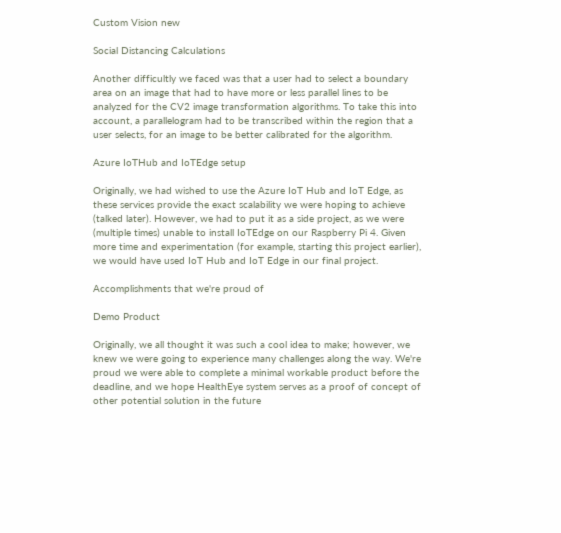Custom Vision new

Social Distancing Calculations

Another difficultly we faced was that a user had to select a boundary area on an image that had to have more or less parallel lines to be analyzed for the CV2 image transformation algorithms. To take this into account, a parallelogram had to be transcribed within the region that a user selects, for an image to be better calibrated for the algorithm.

Azure IoTHub and IoTEdge setup

Originally, we had wished to use the Azure IoT Hub and IoT Edge, as these services provide the exact scalability we were hoping to achieve (talked later). However, we had to put it as a side project, as we were (multiple times) unable to install IoTEdge on our Raspberry Pi 4. Given more time and experimentation (for example, starting this project earlier), we would have used IoT Hub and IoT Edge in our final project.

Accomplishments that we're proud of

Demo Product

Originally, we all thought it was such a cool idea to make; however, we knew we were going to experience many challenges along the way. We're proud we were able to complete a minimal workable product before the deadline, and we hope HealthEye system serves as a proof of concept of other potential solution in the future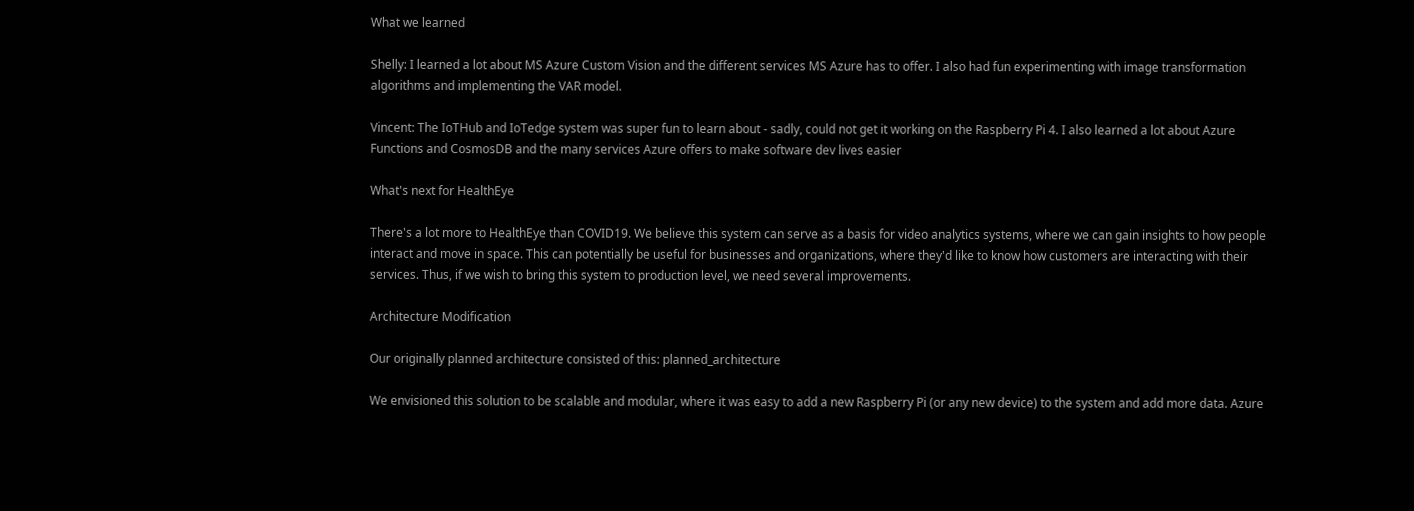What we learned

Shelly: I learned a lot about MS Azure Custom Vision and the different services MS Azure has to offer. I also had fun experimenting with image transformation algorithms and implementing the VAR model.

Vincent: The IoTHub and IoTedge system was super fun to learn about - sadly, could not get it working on the Raspberry Pi 4. I also learned a lot about Azure Functions and CosmosDB and the many services Azure offers to make software dev lives easier

What's next for HealthEye

There's a lot more to HealthEye than COVID19. We believe this system can serve as a basis for video analytics systems, where we can gain insights to how people interact and move in space. This can potentially be useful for businesses and organizations, where they'd like to know how customers are interacting with their services. Thus, if we wish to bring this system to production level, we need several improvements.

Architecture Modification

Our originally planned architecture consisted of this: planned_architecture

We envisioned this solution to be scalable and modular, where it was easy to add a new Raspberry Pi (or any new device) to the system and add more data. Azure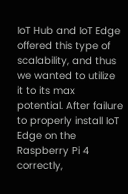IoT Hub and IoT Edge offered this type of scalability, and thus we wanted to utilize it to its max potential. After failure to properly install IoT Edge on the Raspberry Pi 4 correctly,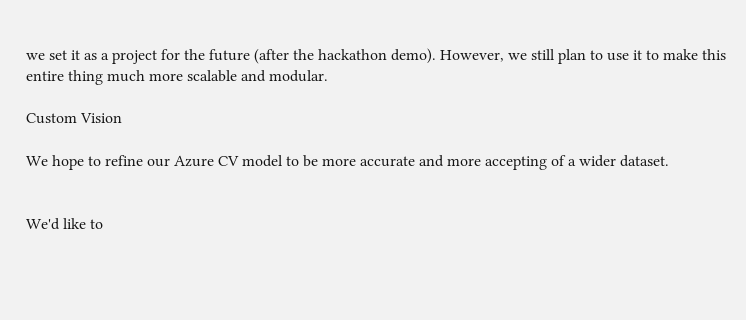we set it as a project for the future (after the hackathon demo). However, we still plan to use it to make this entire thing much more scalable and modular.

Custom Vision

We hope to refine our Azure CV model to be more accurate and more accepting of a wider dataset.


We'd like to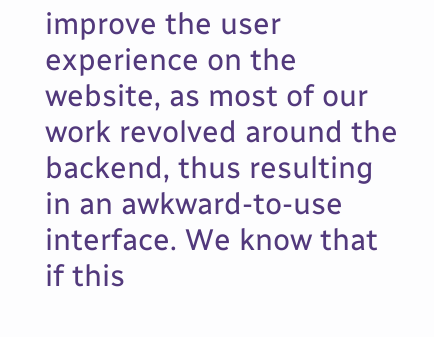improve the user experience on the website, as most of our work revolved around the backend, thus resulting in an awkward-to-use interface. We know that if this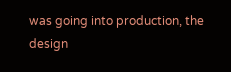was going into production, the design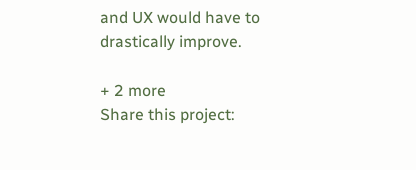and UX would have to drastically improve.

+ 2 more
Share this project: